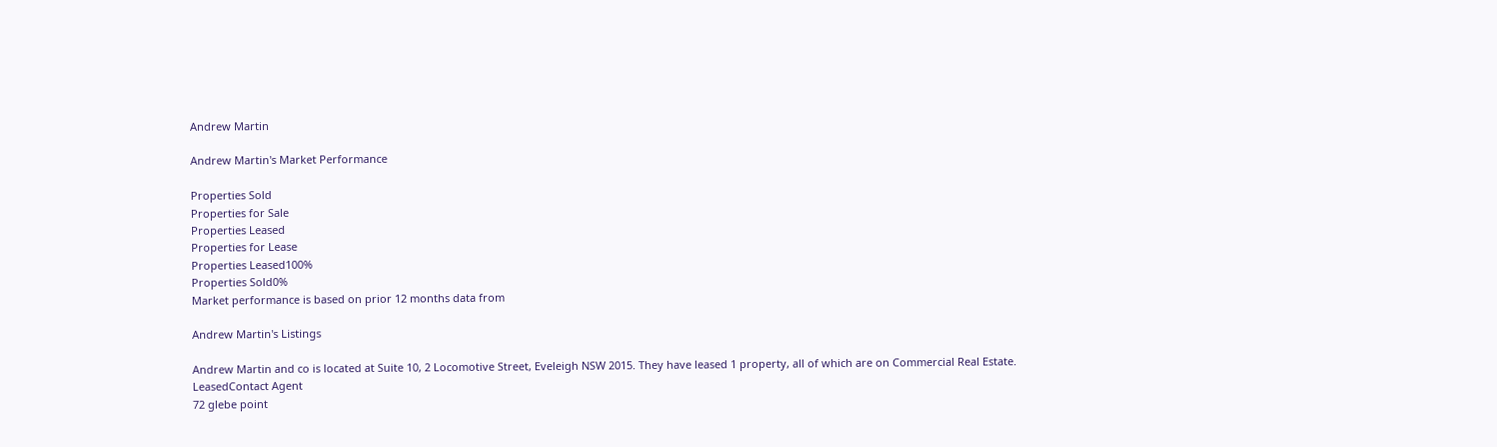Andrew Martin

Andrew Martin's Market Performance

Properties Sold
Properties for Sale
Properties Leased
Properties for Lease
Properties Leased100%
Properties Sold0%
Market performance is based on prior 12 months data from

Andrew Martin's Listings

Andrew Martin and co is located at Suite 10, 2 Locomotive Street, Eveleigh NSW 2015. They have leased 1 property, all of which are on Commercial Real Estate.
LeasedContact Agent
72 glebe point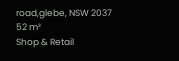road,glebe, NSW 2037
52 m²
Shop & Retail